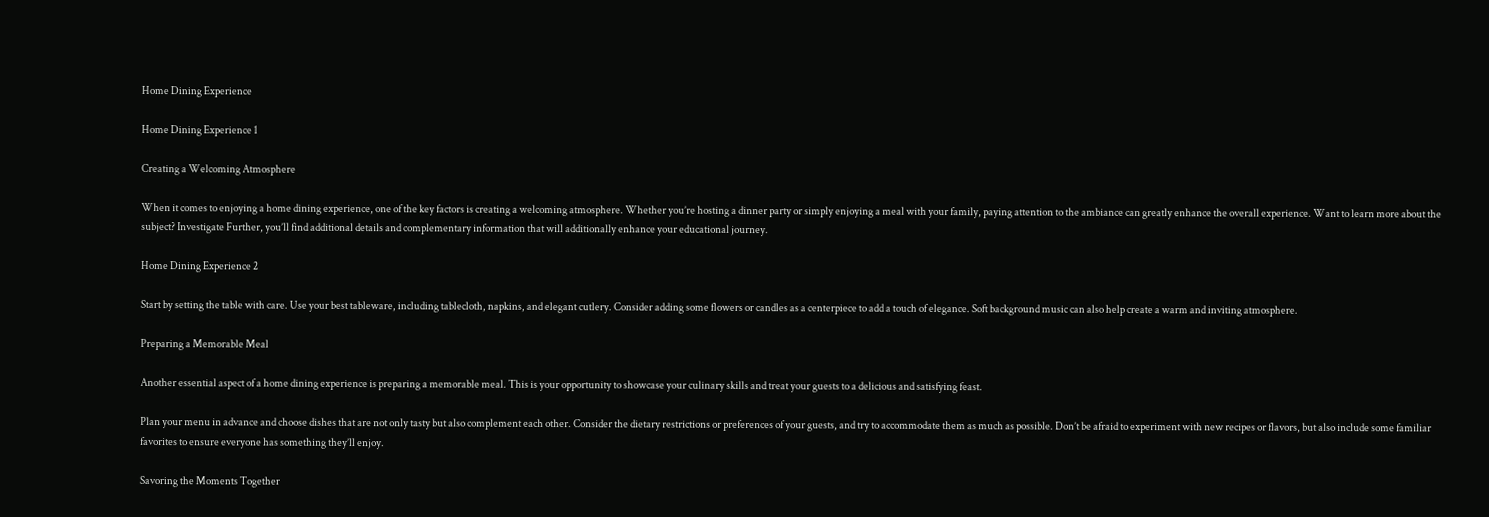Home Dining Experience

Home Dining Experience 1

Creating a Welcoming Atmosphere

When it comes to enjoying a home dining experience, one of the key factors is creating a welcoming atmosphere. Whether you’re hosting a dinner party or simply enjoying a meal with your family, paying attention to the ambiance can greatly enhance the overall experience. Want to learn more about the subject? Investigate Further, you’ll find additional details and complementary information that will additionally enhance your educational journey.

Home Dining Experience 2

Start by setting the table with care. Use your best tableware, including tablecloth, napkins, and elegant cutlery. Consider adding some flowers or candles as a centerpiece to add a touch of elegance. Soft background music can also help create a warm and inviting atmosphere.

Preparing a Memorable Meal

Another essential aspect of a home dining experience is preparing a memorable meal. This is your opportunity to showcase your culinary skills and treat your guests to a delicious and satisfying feast.

Plan your menu in advance and choose dishes that are not only tasty but also complement each other. Consider the dietary restrictions or preferences of your guests, and try to accommodate them as much as possible. Don’t be afraid to experiment with new recipes or flavors, but also include some familiar favorites to ensure everyone has something they’ll enjoy.

Savoring the Moments Together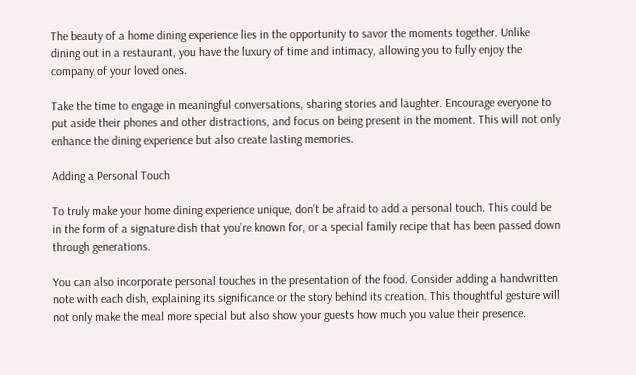The beauty of a home dining experience lies in the opportunity to savor the moments together. Unlike dining out in a restaurant, you have the luxury of time and intimacy, allowing you to fully enjoy the company of your loved ones.

Take the time to engage in meaningful conversations, sharing stories and laughter. Encourage everyone to put aside their phones and other distractions, and focus on being present in the moment. This will not only enhance the dining experience but also create lasting memories.

Adding a Personal Touch

To truly make your home dining experience unique, don’t be afraid to add a personal touch. This could be in the form of a signature dish that you’re known for, or a special family recipe that has been passed down through generations.

You can also incorporate personal touches in the presentation of the food. Consider adding a handwritten note with each dish, explaining its significance or the story behind its creation. This thoughtful gesture will not only make the meal more special but also show your guests how much you value their presence.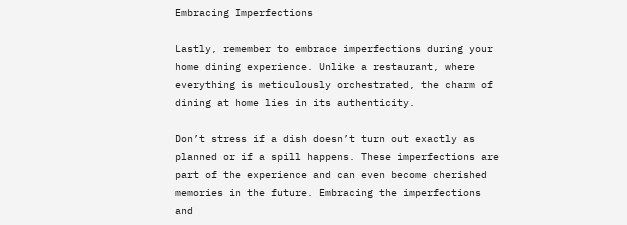Embracing Imperfections

Lastly, remember to embrace imperfections during your home dining experience. Unlike a restaurant, where everything is meticulously orchestrated, the charm of dining at home lies in its authenticity.

Don’t stress if a dish doesn’t turn out exactly as planned or if a spill happens. These imperfections are part of the experience and can even become cherished memories in the future. Embracing the imperfections and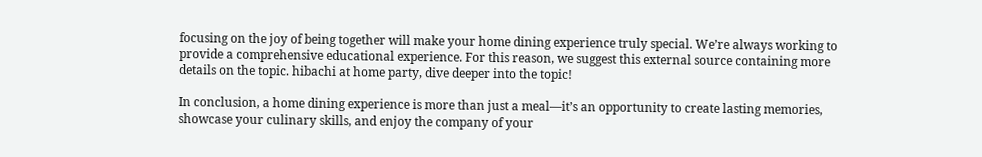focusing on the joy of being together will make your home dining experience truly special. We’re always working to provide a comprehensive educational experience. For this reason, we suggest this external source containing more details on the topic. hibachi at home party, dive deeper into the topic!

In conclusion, a home dining experience is more than just a meal—it’s an opportunity to create lasting memories, showcase your culinary skills, and enjoy the company of your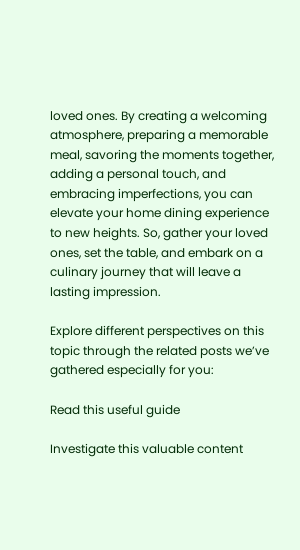loved ones. By creating a welcoming atmosphere, preparing a memorable meal, savoring the moments together, adding a personal touch, and embracing imperfections, you can elevate your home dining experience to new heights. So, gather your loved ones, set the table, and embark on a culinary journey that will leave a lasting impression.

Explore different perspectives on this topic through the related posts we’ve gathered especially for you:

Read this useful guide

Investigate this valuable content